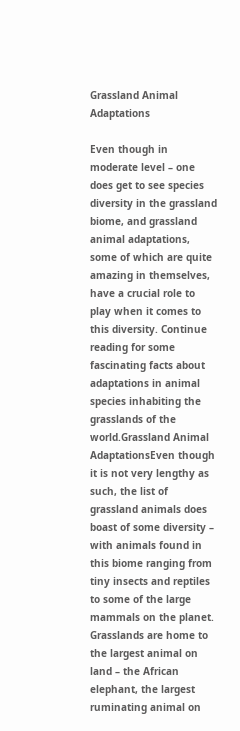Grassland Animal Adaptations

Even though in moderate level – one does get to see species diversity in the grassland biome, and grassland animal adaptations, some of which are quite amazing in themselves, have a crucial role to play when it comes to this diversity. Continue reading for some fascinating facts about adaptations in animal species inhabiting the grasslands of the world.Grassland Animal AdaptationsEven though it is not very lengthy as such, the list of grassland animals does boast of some diversity – with animals found in this biome ranging from tiny insects and reptiles to some of the large mammals on the planet. Grasslands are home to the largest animal on land – the African elephant, the largest ruminating animal on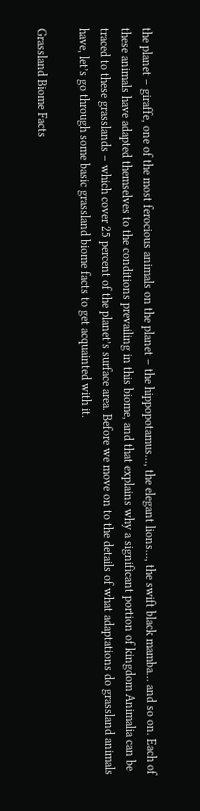the planet – giraffe, one of the most ferocious animals on the planet – the hippopotamus…, the elegant lions…, the swift black mamba… and so on. Each of these animals have adapted themselves to the conditions prevailing in this biome, and that explains why a significant portion of kingdom Animalia can be traced to these grasslands – which cover 25 percent of the planet’s surface area. Before we move on to the details of what adaptations do grassland animals have, let’s go through some basic grassland biome facts to get acquainted with it.

Grassland Biome Facts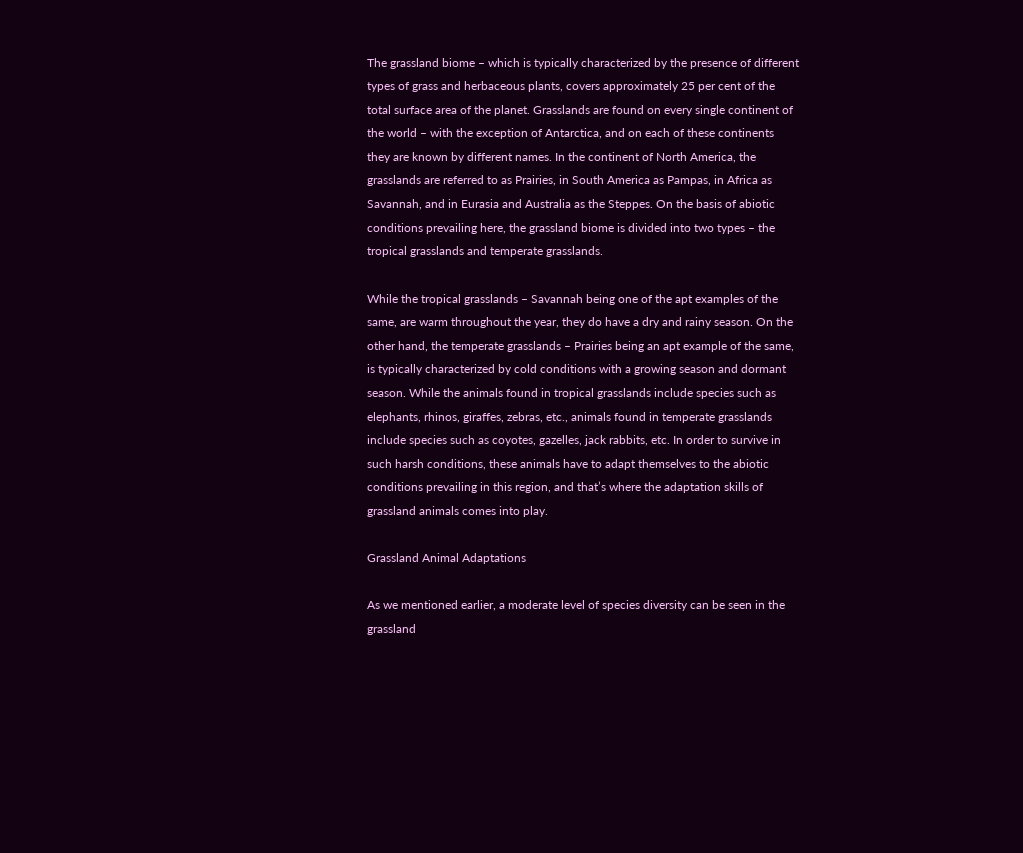The grassland biome – which is typically characterized by the presence of different types of grass and herbaceous plants, covers approximately 25 per cent of the total surface area of the planet. Grasslands are found on every single continent of the world – with the exception of Antarctica, and on each of these continents they are known by different names. In the continent of North America, the grasslands are referred to as Prairies, in South America as Pampas, in Africa as Savannah, and in Eurasia and Australia as the Steppes. On the basis of abiotic conditions prevailing here, the grassland biome is divided into two types – the tropical grasslands and temperate grasslands.

While the tropical grasslands – Savannah being one of the apt examples of the same, are warm throughout the year, they do have a dry and rainy season. On the other hand, the temperate grasslands – Prairies being an apt example of the same, is typically characterized by cold conditions with a growing season and dormant season. While the animals found in tropical grasslands include species such as elephants, rhinos, giraffes, zebras, etc., animals found in temperate grasslands include species such as coyotes, gazelles, jack rabbits, etc. In order to survive in such harsh conditions, these animals have to adapt themselves to the abiotic conditions prevailing in this region, and that’s where the adaptation skills of grassland animals comes into play.

Grassland Animal Adaptations

As we mentioned earlier, a moderate level of species diversity can be seen in the grassland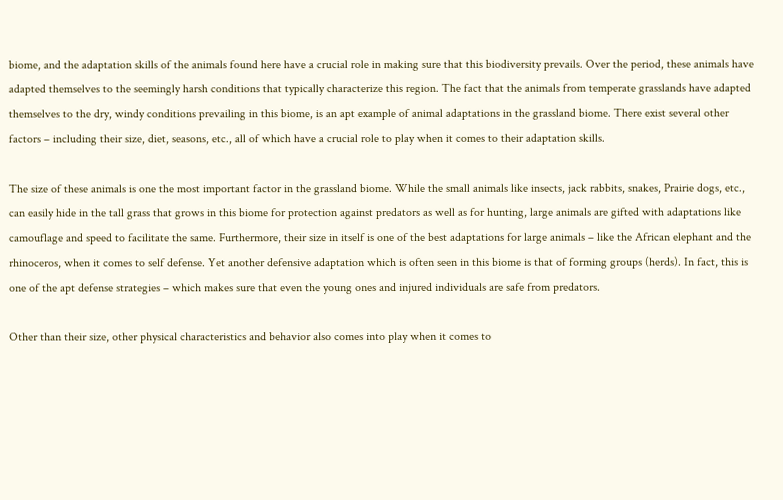biome, and the adaptation skills of the animals found here have a crucial role in making sure that this biodiversity prevails. Over the period, these animals have adapted themselves to the seemingly harsh conditions that typically characterize this region. The fact that the animals from temperate grasslands have adapted themselves to the dry, windy conditions prevailing in this biome, is an apt example of animal adaptations in the grassland biome. There exist several other factors – including their size, diet, seasons, etc., all of which have a crucial role to play when it comes to their adaptation skills.

The size of these animals is one the most important factor in the grassland biome. While the small animals like insects, jack rabbits, snakes, Prairie dogs, etc., can easily hide in the tall grass that grows in this biome for protection against predators as well as for hunting, large animals are gifted with adaptations like camouflage and speed to facilitate the same. Furthermore, their size in itself is one of the best adaptations for large animals – like the African elephant and the rhinoceros, when it comes to self defense. Yet another defensive adaptation which is often seen in this biome is that of forming groups (herds). In fact, this is one of the apt defense strategies – which makes sure that even the young ones and injured individuals are safe from predators.

Other than their size, other physical characteristics and behavior also comes into play when it comes to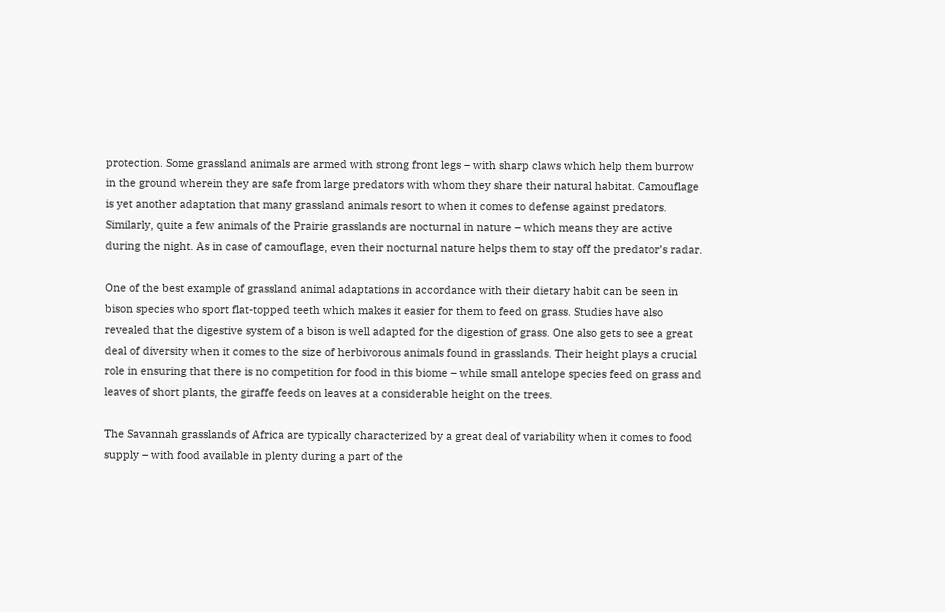protection. Some grassland animals are armed with strong front legs – with sharp claws which help them burrow in the ground wherein they are safe from large predators with whom they share their natural habitat. Camouflage is yet another adaptation that many grassland animals resort to when it comes to defense against predators. Similarly, quite a few animals of the Prairie grasslands are nocturnal in nature – which means they are active during the night. As in case of camouflage, even their nocturnal nature helps them to stay off the predator’s radar.

One of the best example of grassland animal adaptations in accordance with their dietary habit can be seen in bison species who sport flat-topped teeth which makes it easier for them to feed on grass. Studies have also revealed that the digestive system of a bison is well adapted for the digestion of grass. One also gets to see a great deal of diversity when it comes to the size of herbivorous animals found in grasslands. Their height plays a crucial role in ensuring that there is no competition for food in this biome – while small antelope species feed on grass and leaves of short plants, the giraffe feeds on leaves at a considerable height on the trees.

The Savannah grasslands of Africa are typically characterized by a great deal of variability when it comes to food supply – with food available in plenty during a part of the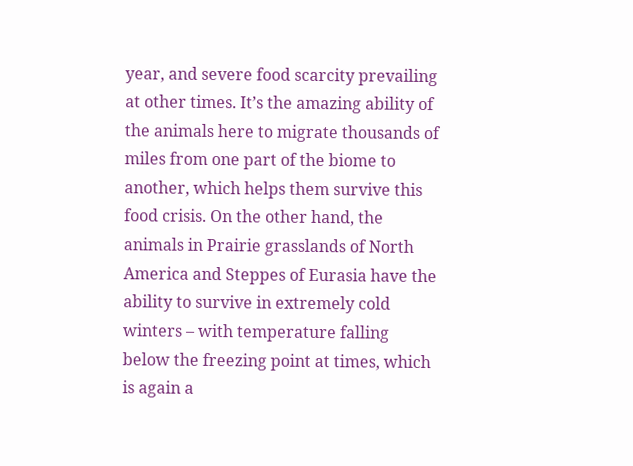year, and severe food scarcity prevailing at other times. It’s the amazing ability of the animals here to migrate thousands of miles from one part of the biome to another, which helps them survive this food crisis. On the other hand, the animals in Prairie grasslands of North America and Steppes of Eurasia have the ability to survive in extremely cold winters – with temperature falling below the freezing point at times, which is again a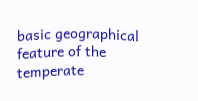basic geographical feature of the temperate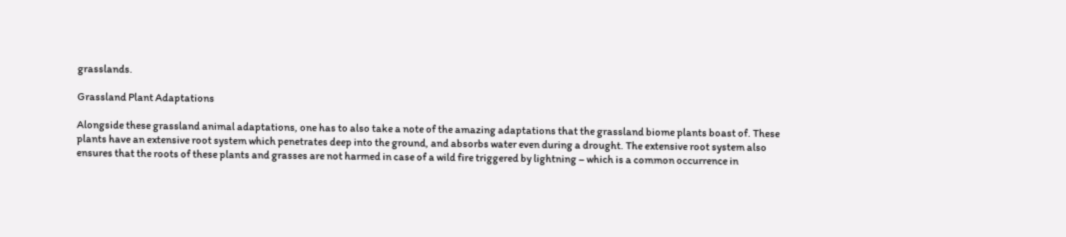grasslands.

Grassland Plant Adaptations

Alongside these grassland animal adaptations, one has to also take a note of the amazing adaptations that the grassland biome plants boast of. These plants have an extensive root system which penetrates deep into the ground, and absorbs water even during a drought. The extensive root system also ensures that the roots of these plants and grasses are not harmed in case of a wild fire triggered by lightning – which is a common occurrence in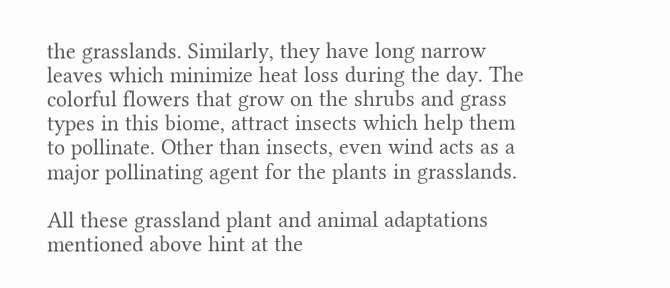the grasslands. Similarly, they have long narrow leaves which minimize heat loss during the day. The colorful flowers that grow on the shrubs and grass types in this biome, attract insects which help them to pollinate. Other than insects, even wind acts as a major pollinating agent for the plants in grasslands.

All these grassland plant and animal adaptations mentioned above hint at the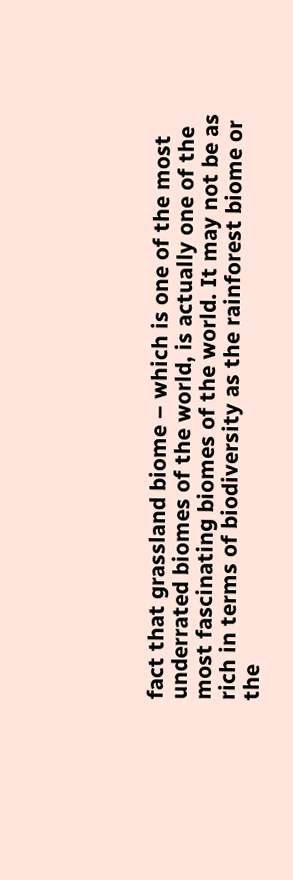fact that grassland biome – which is one of the most underrated biomes of the world, is actually one of the most fascinating biomes of the world. It may not be as rich in terms of biodiversity as the rainforest biome or the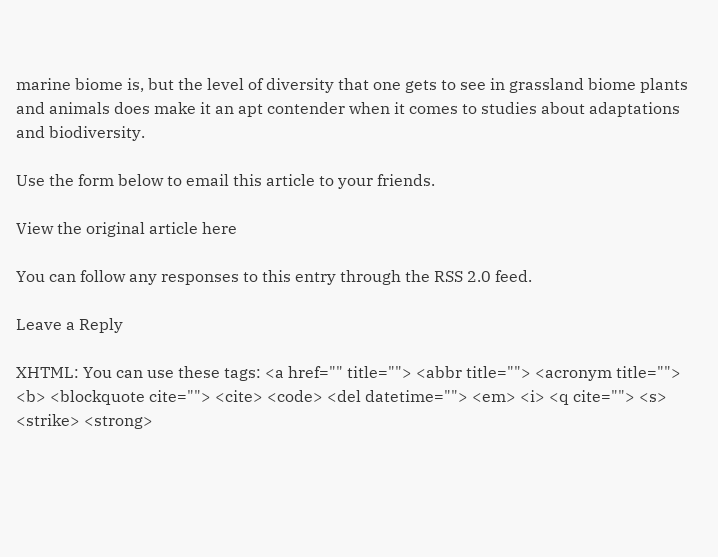marine biome is, but the level of diversity that one gets to see in grassland biome plants and animals does make it an apt contender when it comes to studies about adaptations and biodiversity.

Use the form below to email this article to your friends.

View the original article here

You can follow any responses to this entry through the RSS 2.0 feed.

Leave a Reply

XHTML: You can use these tags: <a href="" title=""> <abbr title=""> <acronym title=""> <b> <blockquote cite=""> <cite> <code> <del datetime=""> <em> <i> <q cite=""> <s> <strike> <strong>